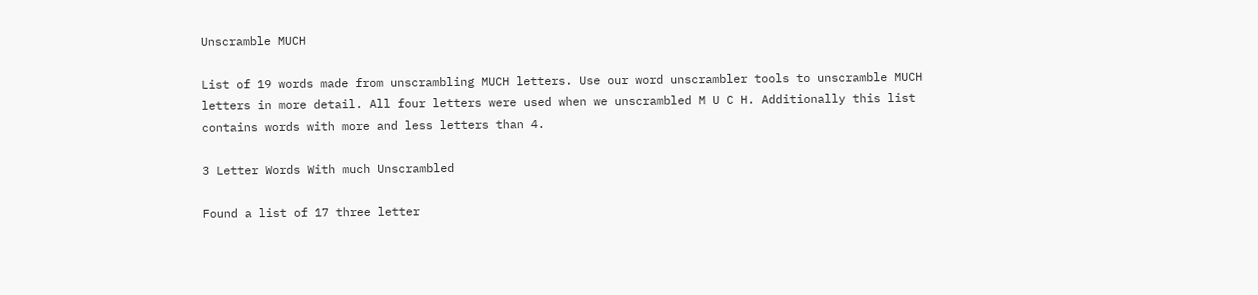Unscramble MUCH

List of 19 words made from unscrambling MUCH letters. Use our word unscrambler tools to unscramble MUCH letters in more detail. All four letters were used when we unscrambled M U C H. Additionally this list contains words with more and less letters than 4.

3 Letter Words With much Unscrambled

Found a list of 17 three letter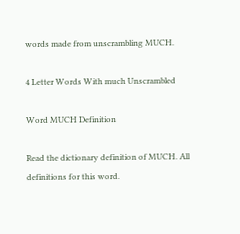words made from unscrambling MUCH.

4 Letter Words With much Unscrambled

Word MUCH Definition

Read the dictionary definition of MUCH. All definitions for this word.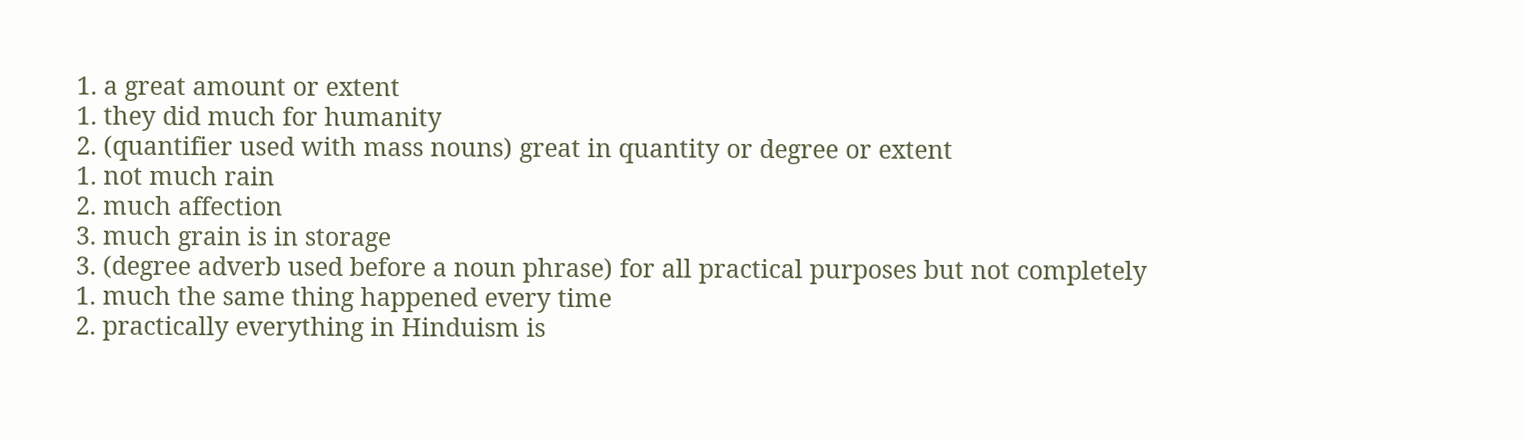1. a great amount or extent
1. they did much for humanity
2. (quantifier used with mass nouns) great in quantity or degree or extent
1. not much rain
2. much affection
3. much grain is in storage
3. (degree adverb used before a noun phrase) for all practical purposes but not completely
1. much the same thing happened every time
2. practically everything in Hinduism is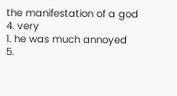the manifestation of a god
4. very
1. he was much annoyed
5.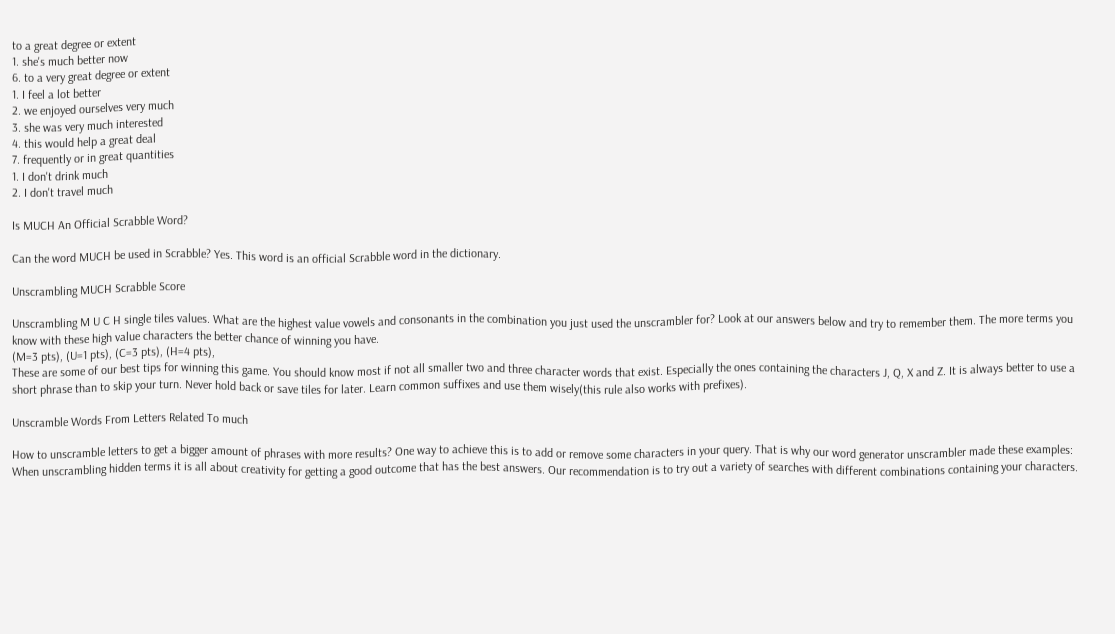to a great degree or extent
1. she's much better now
6. to a very great degree or extent
1. I feel a lot better
2. we enjoyed ourselves very much
3. she was very much interested
4. this would help a great deal
7. frequently or in great quantities
1. I don't drink much
2. I don't travel much

Is MUCH An Official Scrabble Word?

Can the word MUCH be used in Scrabble? Yes. This word is an official Scrabble word in the dictionary.

Unscrambling MUCH Scrabble Score

Unscrambling M U C H single tiles values. What are the highest value vowels and consonants in the combination you just used the unscrambler for? Look at our answers below and try to remember them. The more terms you know with these high value characters the better chance of winning you have.
(M=3 pts), (U=1 pts), (C=3 pts), (H=4 pts),
These are some of our best tips for winning this game. You should know most if not all smaller two and three character words that exist. Especially the ones containing the characters J, Q, X and Z. It is always better to use a short phrase than to skip your turn. Never hold back or save tiles for later. Learn common suffixes and use them wisely(this rule also works with prefixes).

Unscramble Words From Letters Related To much

How to unscramble letters to get a bigger amount of phrases with more results? One way to achieve this is to add or remove some characters in your query. That is why our word generator unscrambler made these examples:
When unscrambling hidden terms it is all about creativity for getting a good outcome that has the best answers. Our recommendation is to try out a variety of searches with different combinations containing your characters.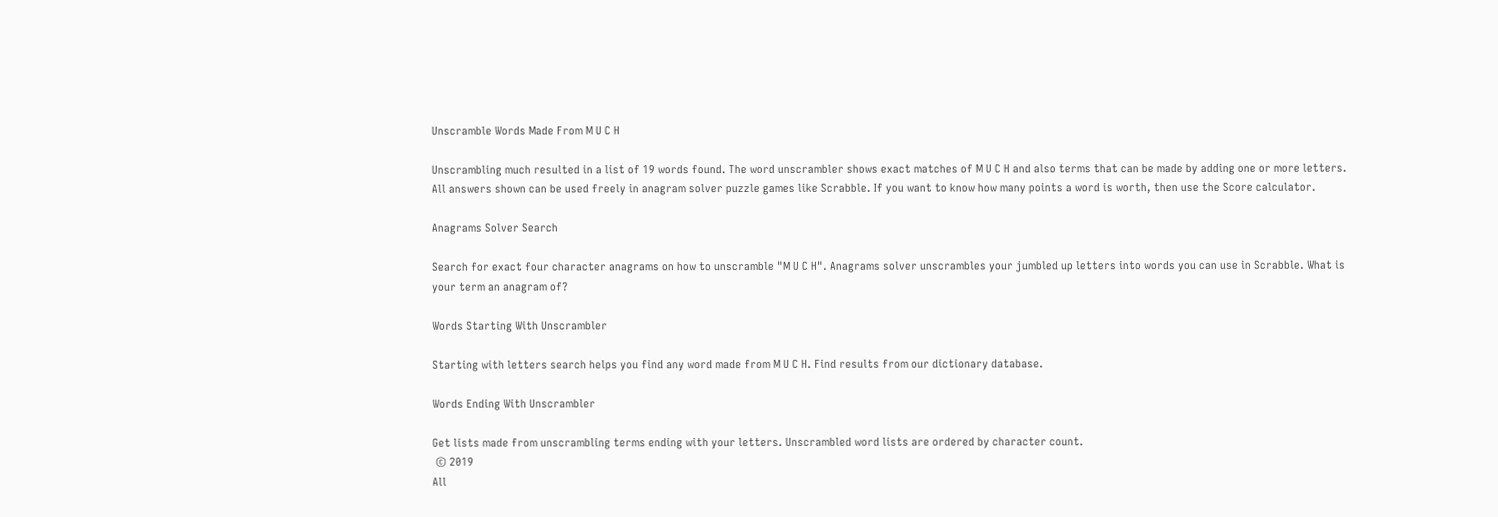Unscramble Words Made From M U C H

Unscrambling much resulted in a list of 19 words found. The word unscrambler shows exact matches of M U C H and also terms that can be made by adding one or more letters. All answers shown can be used freely in anagram solver puzzle games like Scrabble. If you want to know how many points a word is worth, then use the Score calculator.

Anagrams Solver Search

Search for exact four character anagrams on how to unscramble "M U C H". Anagrams solver unscrambles your jumbled up letters into words you can use in Scrabble. What is your term an anagram of?

Words Starting With Unscrambler

Starting with letters search helps you find any word made from M U C H. Find results from our dictionary database.

Words Ending With Unscrambler

Get lists made from unscrambling terms ending with your letters. Unscrambled word lists are ordered by character count.
 © 2019
All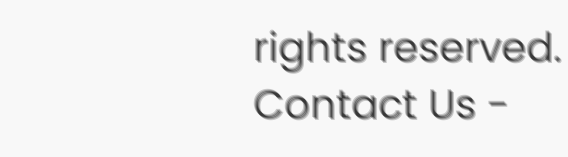rights reserved.
Contact Us -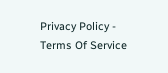Privacy Policy - Terms Of Service